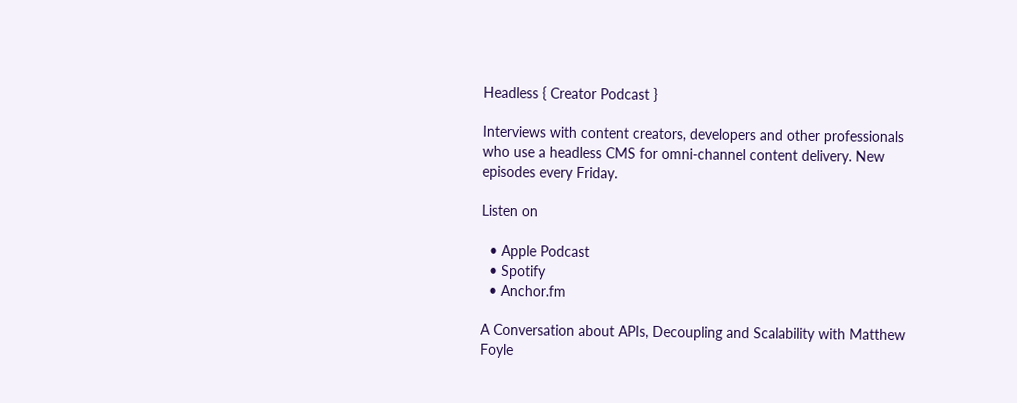Headless { Creator Podcast }

Interviews with content creators, developers and other professionals who use a headless CMS for omni-channel content delivery. New episodes every Friday.

Listen on

  • Apple Podcast
  • Spotify
  • Anchor.fm

A Conversation about APIs, Decoupling and Scalability with Matthew Foyle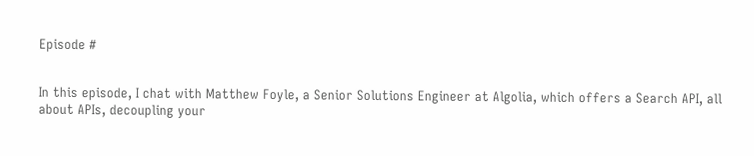Episode #


In this episode, I chat with Matthew Foyle, a Senior Solutions Engineer at Algolia, which offers a Search API, all about APIs, decoupling your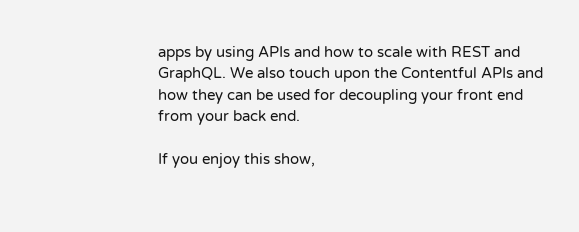apps by using APIs and how to scale with REST and GraphQL. We also touch upon the Contentful APIs and how they can be used for decoupling your front end from your back end.

If you enjoy this show,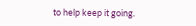to help keep it going.